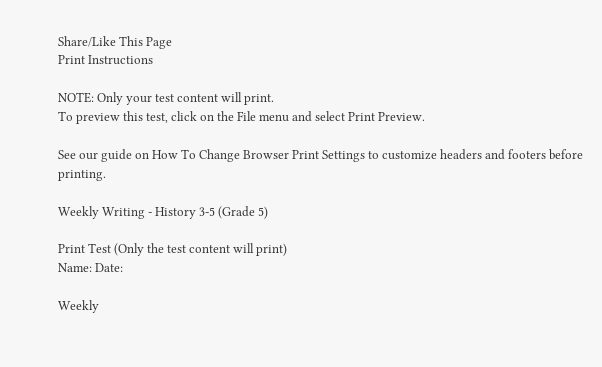Share/Like This Page
Print Instructions

NOTE: Only your test content will print.
To preview this test, click on the File menu and select Print Preview.

See our guide on How To Change Browser Print Settings to customize headers and footers before printing.

Weekly Writing - History 3-5 (Grade 5)

Print Test (Only the test content will print)
Name: Date:

Weekly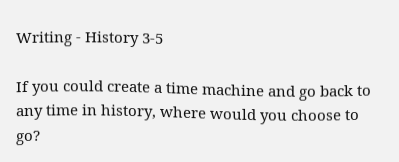Writing - History 3-5

If you could create a time machine and go back to any time in history, where would you choose to go?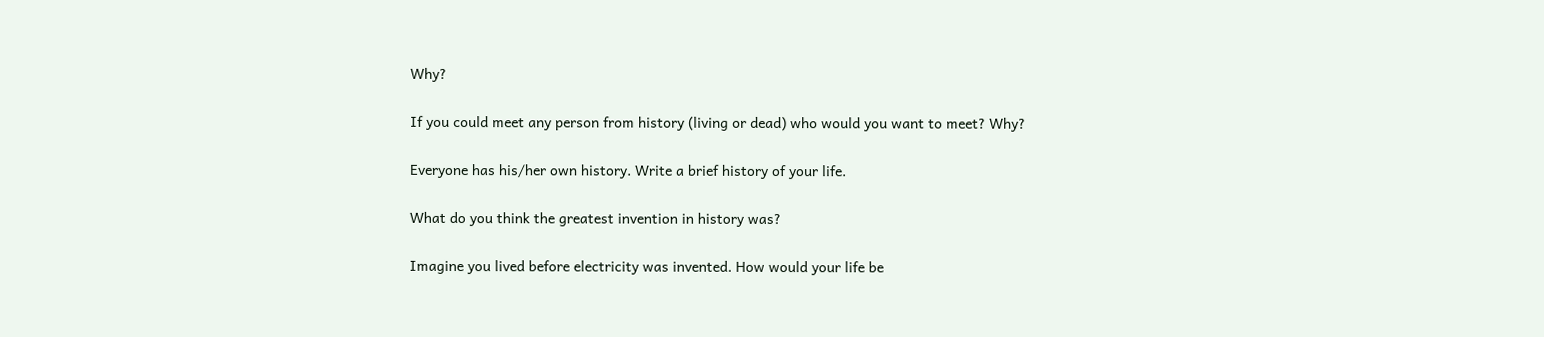Why?

If you could meet any person from history (living or dead) who would you want to meet? Why?

Everyone has his/her own history. Write a brief history of your life.

What do you think the greatest invention in history was?

Imagine you lived before electricity was invented. How would your life be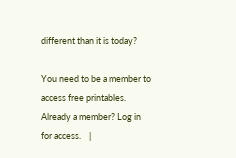different than it is today?

You need to be a member to access free printables.
Already a member? Log in for access.    |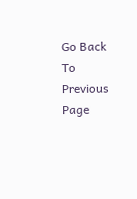Go Back To Previous Page